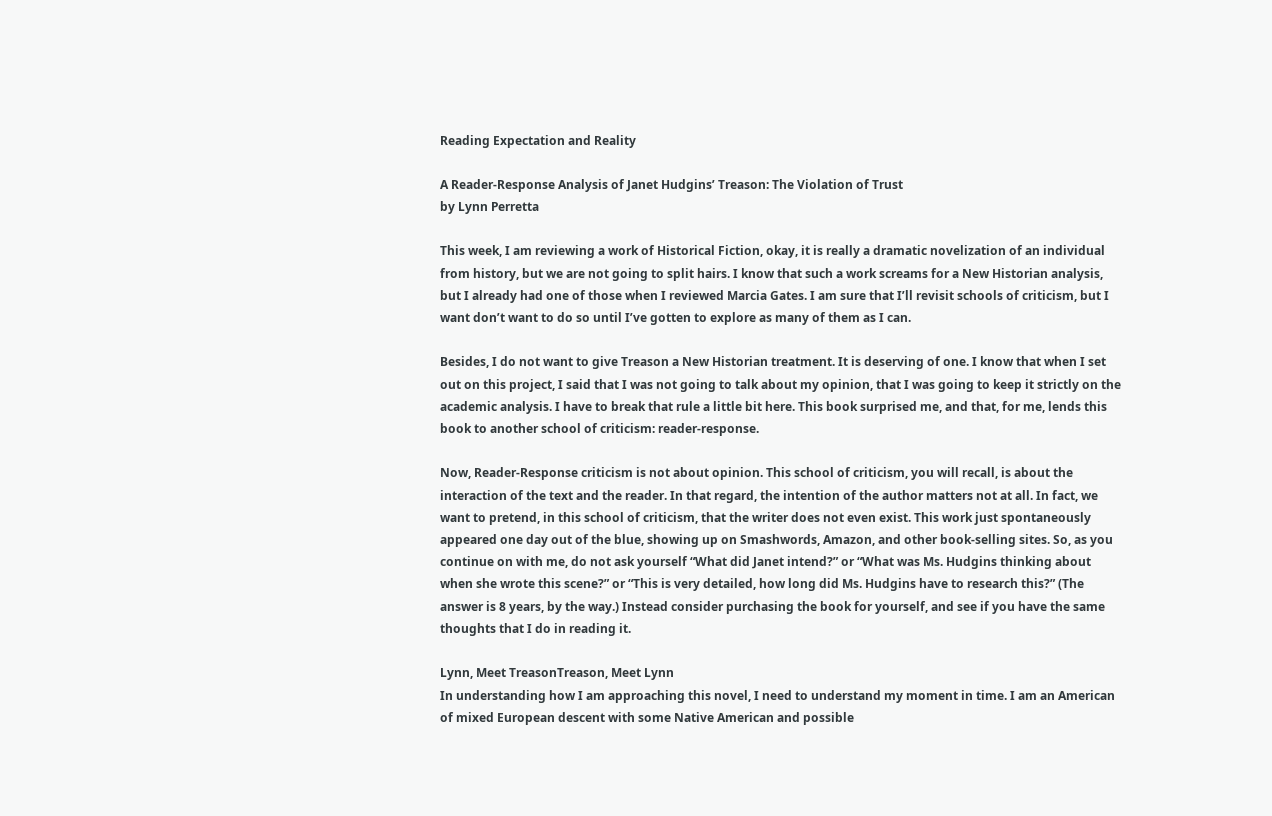Reading Expectation and Reality

A Reader-Response Analysis of Janet Hudgins’ Treason: The Violation of Trust
by Lynn Perretta

This week, I am reviewing a work of Historical Fiction, okay, it is really a dramatic novelization of an individual from history, but we are not going to split hairs. I know that such a work screams for a New Historian analysis, but I already had one of those when I reviewed Marcia Gates. I am sure that I’ll revisit schools of criticism, but I want don’t want to do so until I’ve gotten to explore as many of them as I can.

Besides, I do not want to give Treason a New Historian treatment. It is deserving of one. I know that when I set out on this project, I said that I was not going to talk about my opinion, that I was going to keep it strictly on the academic analysis. I have to break that rule a little bit here. This book surprised me, and that, for me, lends this book to another school of criticism: reader-response.

Now, Reader-Response criticism is not about opinion. This school of criticism, you will recall, is about the interaction of the text and the reader. In that regard, the intention of the author matters not at all. In fact, we want to pretend, in this school of criticism, that the writer does not even exist. This work just spontaneously appeared one day out of the blue, showing up on Smashwords, Amazon, and other book-selling sites. So, as you continue on with me, do not ask yourself “What did Janet intend?” or “What was Ms. Hudgins thinking about when she wrote this scene?” or “This is very detailed, how long did Ms. Hudgins have to research this?” (The answer is 8 years, by the way.) Instead consider purchasing the book for yourself, and see if you have the same thoughts that I do in reading it.

Lynn, Meet TreasonTreason, Meet Lynn
In understanding how I am approaching this novel, I need to understand my moment in time. I am an American of mixed European descent with some Native American and possible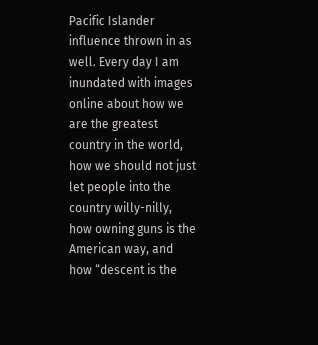Pacific Islander influence thrown in as well. Every day I am inundated with images online about how we are the greatest country in the world, how we should not just let people into the country willy-nilly, how owning guns is the American way, and how “descent is the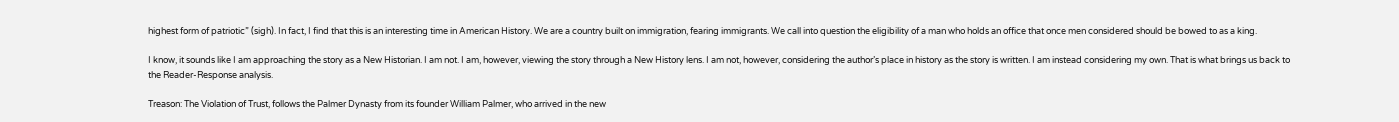highest form of patriotic” (sigh). In fact, I find that this is an interesting time in American History. We are a country built on immigration, fearing immigrants. We call into question the eligibility of a man who holds an office that once men considered should be bowed to as a king.

I know, it sounds like I am approaching the story as a New Historian. I am not. I am, however, viewing the story through a New History lens. I am not, however, considering the author’s place in history as the story is written. I am instead considering my own. That is what brings us back to the Reader-Response analysis.

Treason: The Violation of Trust, follows the Palmer Dynasty from its founder William Palmer, who arrived in the new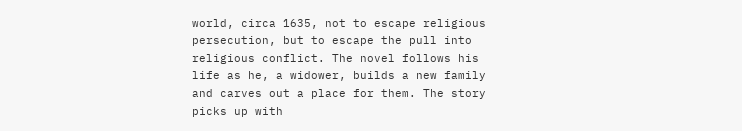world, circa 1635, not to escape religious persecution, but to escape the pull into religious conflict. The novel follows his life as he, a widower, builds a new family and carves out a place for them. The story picks up with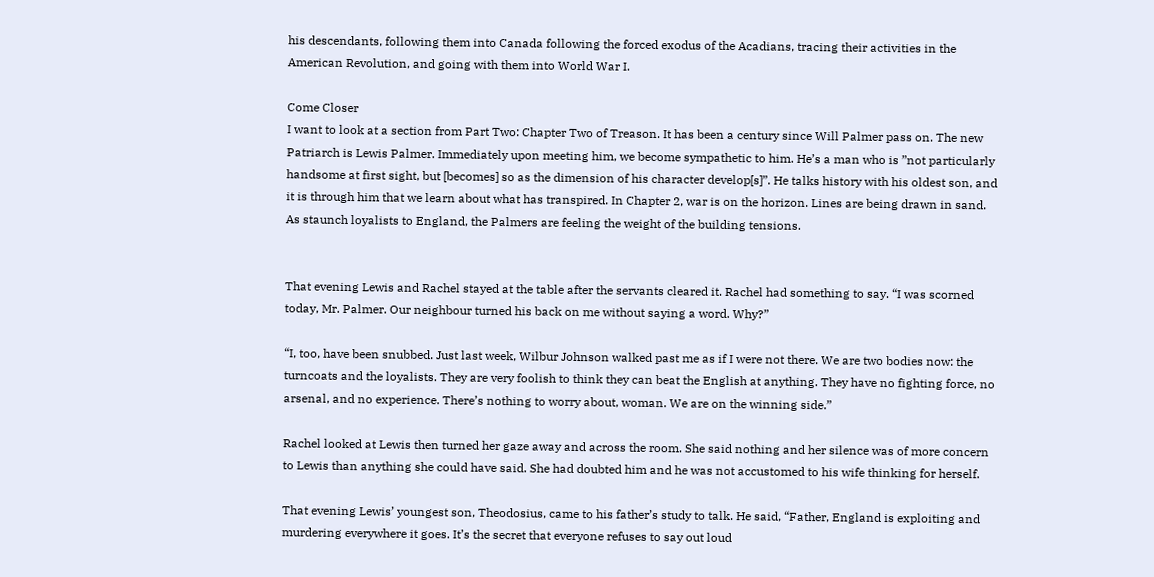his descendants, following them into Canada following the forced exodus of the Acadians, tracing their activities in the American Revolution, and going with them into World War I.

Come Closer
I want to look at a section from Part Two: Chapter Two of Treason. It has been a century since Will Palmer pass on. The new Patriarch is Lewis Palmer. Immediately upon meeting him, we become sympathetic to him. He’s a man who is ”not particularly handsome at first sight, but [becomes] so as the dimension of his character develop[s]”. He talks history with his oldest son, and it is through him that we learn about what has transpired. In Chapter 2, war is on the horizon. Lines are being drawn in sand. As staunch loyalists to England, the Palmers are feeling the weight of the building tensions.


That evening Lewis and Rachel stayed at the table after the servants cleared it. Rachel had something to say. “I was scorned today, Mr. Palmer. Our neighbour turned his back on me without saying a word. Why?”

“I, too, have been snubbed. Just last week, Wilbur Johnson walked past me as if I were not there. We are two bodies now: the turncoats and the loyalists. They are very foolish to think they can beat the English at anything. They have no fighting force, no arsenal, and no experience. There’s nothing to worry about, woman. We are on the winning side.”

Rachel looked at Lewis then turned her gaze away and across the room. She said nothing and her silence was of more concern to Lewis than anything she could have said. She had doubted him and he was not accustomed to his wife thinking for herself.

That evening Lewis’ youngest son, Theodosius, came to his father’s study to talk. He said, “Father, England is exploiting and murdering everywhere it goes. It’s the secret that everyone refuses to say out loud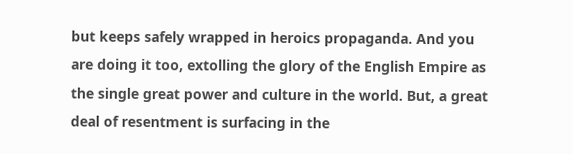but keeps safely wrapped in heroics propaganda. And you are doing it too, extolling the glory of the English Empire as the single great power and culture in the world. But, a great deal of resentment is surfacing in the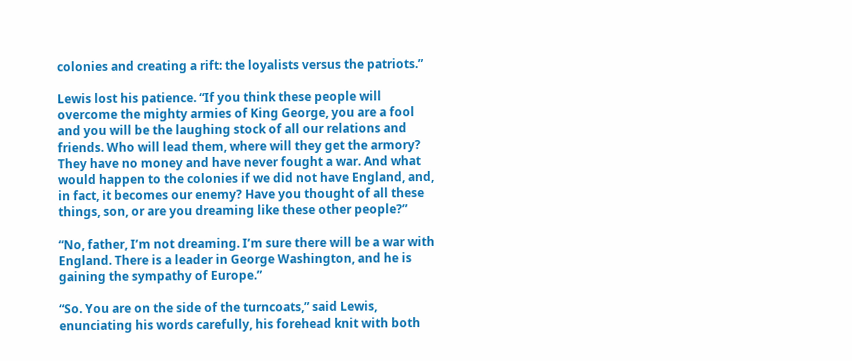colonies and creating a rift: the loyalists versus the patriots.”

Lewis lost his patience. “If you think these people will overcome the mighty armies of King George, you are a fool and you will be the laughing stock of all our relations and friends. Who will lead them, where will they get the armory? They have no money and have never fought a war. And what would happen to the colonies if we did not have England, and, in fact, it becomes our enemy? Have you thought of all these things, son, or are you dreaming like these other people?”

“No, father, I’m not dreaming. I’m sure there will be a war with England. There is a leader in George Washington, and he is gaining the sympathy of Europe.”

“So. You are on the side of the turncoats,” said Lewis, enunciating his words carefully, his forehead knit with both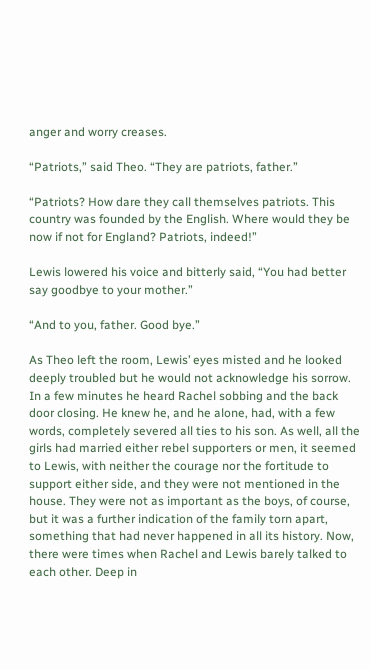anger and worry creases.

“Patriots,” said Theo. “They are patriots, father.”

“Patriots? How dare they call themselves patriots. This country was founded by the English. Where would they be now if not for England? Patriots, indeed!”

Lewis lowered his voice and bitterly said, “You had better say goodbye to your mother.”

“And to you, father. Good bye.”

As Theo left the room, Lewis’ eyes misted and he looked deeply troubled but he would not acknowledge his sorrow. In a few minutes he heard Rachel sobbing and the back door closing. He knew he, and he alone, had, with a few words, completely severed all ties to his son. As well, all the girls had married either rebel supporters or men, it seemed to Lewis, with neither the courage nor the fortitude to support either side, and they were not mentioned in the house. They were not as important as the boys, of course, but it was a further indication of the family torn apart, something that had never happened in all its history. Now, there were times when Rachel and Lewis barely talked to each other. Deep in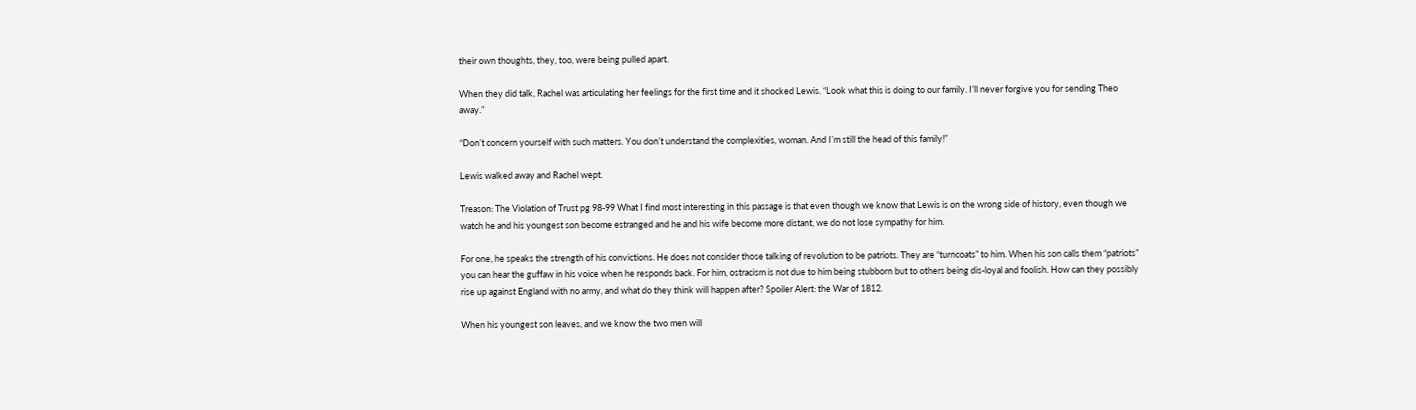their own thoughts, they, too, were being pulled apart.

When they did talk, Rachel was articulating her feelings for the first time and it shocked Lewis. “Look what this is doing to our family. I’ll never forgive you for sending Theo away.”

“Don’t concern yourself with such matters. You don’t understand the complexities, woman. And I’m still the head of this family!”

Lewis walked away and Rachel wept.

Treason: The Violation of Trust pg 98-99 What I find most interesting in this passage is that even though we know that Lewis is on the wrong side of history, even though we watch he and his youngest son become estranged and he and his wife become more distant, we do not lose sympathy for him.

For one, he speaks the strength of his convictions. He does not consider those talking of revolution to be patriots. They are “turncoats” to him. When his son calls them “patriots” you can hear the guffaw in his voice when he responds back. For him, ostracism is not due to him being stubborn but to others being dis-loyal and foolish. How can they possibly rise up against England with no army, and what do they think will happen after? Spoiler Alert: the War of 1812.

When his youngest son leaves, and we know the two men will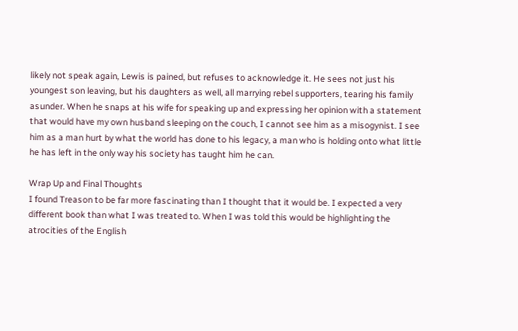likely not speak again, Lewis is pained, but refuses to acknowledge it. He sees not just his youngest son leaving, but his daughters as well, all marrying rebel supporters, tearing his family asunder. When he snaps at his wife for speaking up and expressing her opinion with a statement that would have my own husband sleeping on the couch, I cannot see him as a misogynist. I see him as a man hurt by what the world has done to his legacy, a man who is holding onto what little he has left in the only way his society has taught him he can.

Wrap Up and Final Thoughts
I found Treason to be far more fascinating than I thought that it would be. I expected a very different book than what I was treated to. When I was told this would be highlighting the atrocities of the English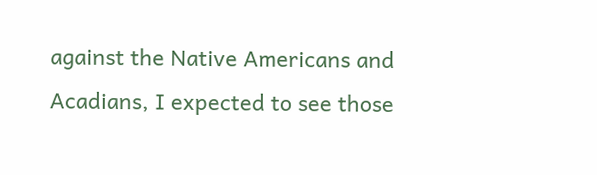against the Native Americans and Acadians, I expected to see those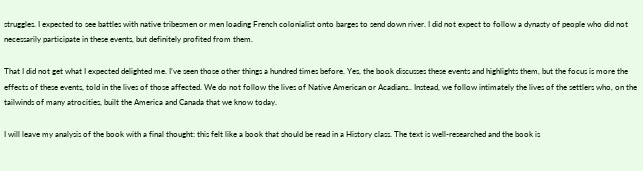struggles. I expected to see battles with native tribesmen or men loading French colonialist onto barges to send down river. I did not expect to follow a dynasty of people who did not necessarily participate in these events, but definitely profited from them.

That I did not get what I expected delighted me. I’ve seen those other things a hundred times before. Yes, the book discusses these events and highlights them, but the focus is more the effects of these events, told in the lives of those affected. We do not follow the lives of Native American or Acadians.. Instead, we follow intimately the lives of the settlers who, on the tailwinds of many atrocities, built the America and Canada that we know today.

I will leave my analysis of the book with a final thought: this felt like a book that should be read in a History class. The text is well-researched and the book is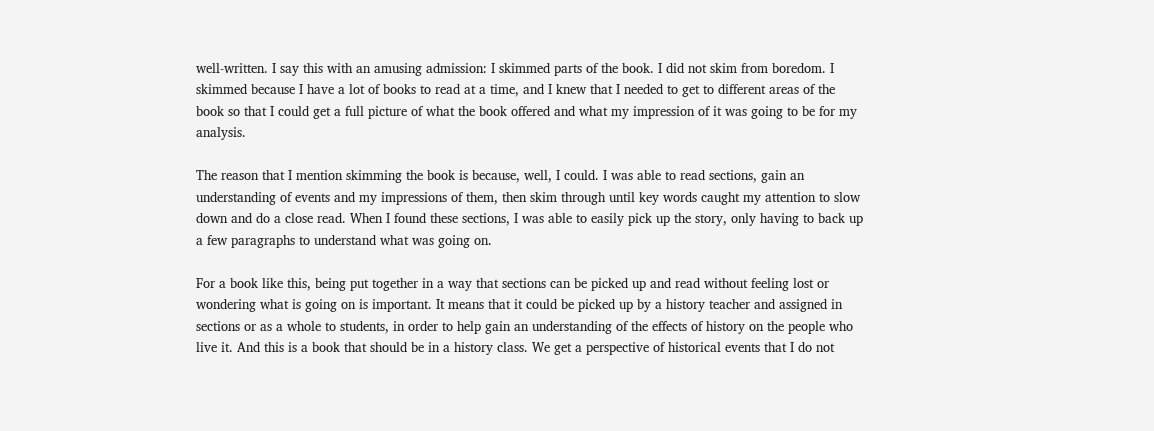well-written. I say this with an amusing admission: I skimmed parts of the book. I did not skim from boredom. I skimmed because I have a lot of books to read at a time, and I knew that I needed to get to different areas of the book so that I could get a full picture of what the book offered and what my impression of it was going to be for my analysis.

The reason that I mention skimming the book is because, well, I could. I was able to read sections, gain an understanding of events and my impressions of them, then skim through until key words caught my attention to slow down and do a close read. When I found these sections, I was able to easily pick up the story, only having to back up a few paragraphs to understand what was going on.

For a book like this, being put together in a way that sections can be picked up and read without feeling lost or wondering what is going on is important. It means that it could be picked up by a history teacher and assigned in sections or as a whole to students, in order to help gain an understanding of the effects of history on the people who live it. And this is a book that should be in a history class. We get a perspective of historical events that I do not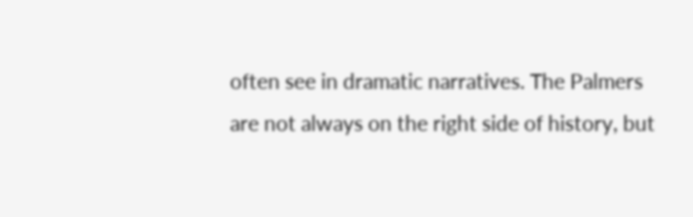often see in dramatic narratives. The Palmers are not always on the right side of history, but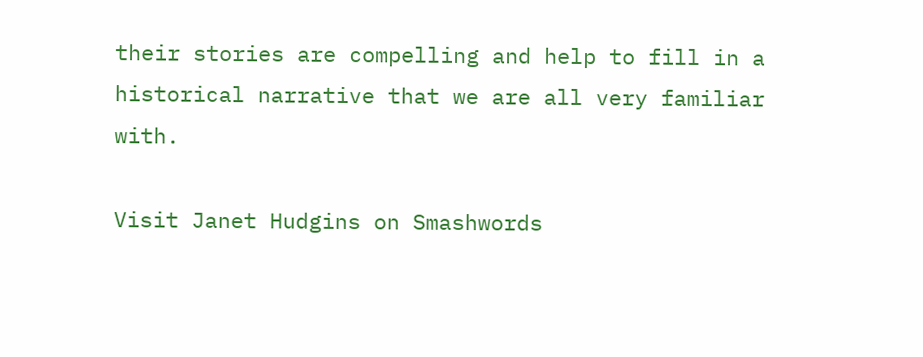their stories are compelling and help to fill in a historical narrative that we are all very familiar with.

Visit Janet Hudgins on Smashwords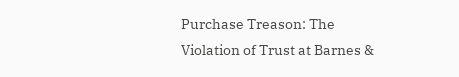Purchase Treason: The Violation of Trust at Barnes &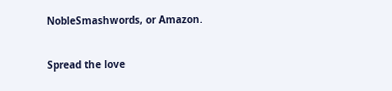NobleSmashwords, or Amazon.

Spread the love